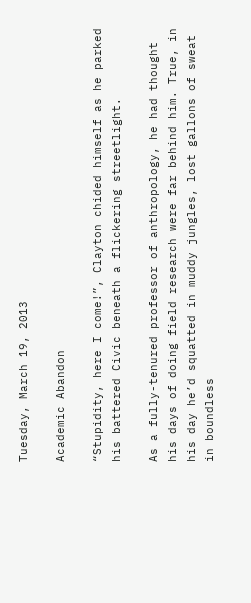Tuesday, March 19, 2013

Academic Abandon

“Stupidity, here I come!”, Clayton chided himself as he parked his battered Civic beneath a flickering streetlight.

As a fully-tenured professor of anthropology, he had thought his days of doing field research were far behind him. True, in his day he’d squatted in muddy jungles, lost gallons of sweat in boundless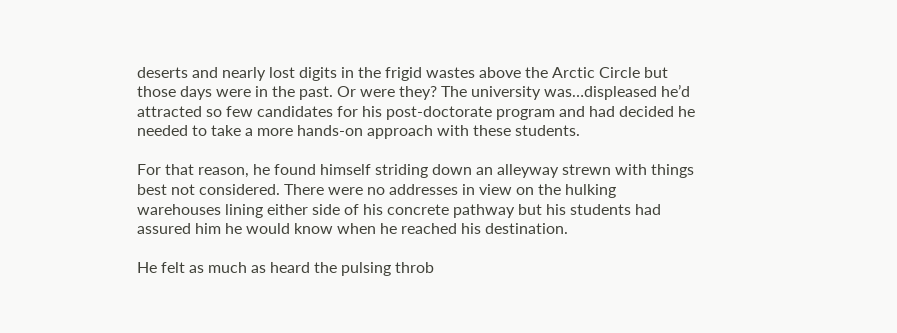deserts and nearly lost digits in the frigid wastes above the Arctic Circle but those days were in the past. Or were they? The university was…displeased he’d attracted so few candidates for his post-doctorate program and had decided he needed to take a more hands-on approach with these students.

For that reason, he found himself striding down an alleyway strewn with things best not considered. There were no addresses in view on the hulking warehouses lining either side of his concrete pathway but his students had assured him he would know when he reached his destination.

He felt as much as heard the pulsing throb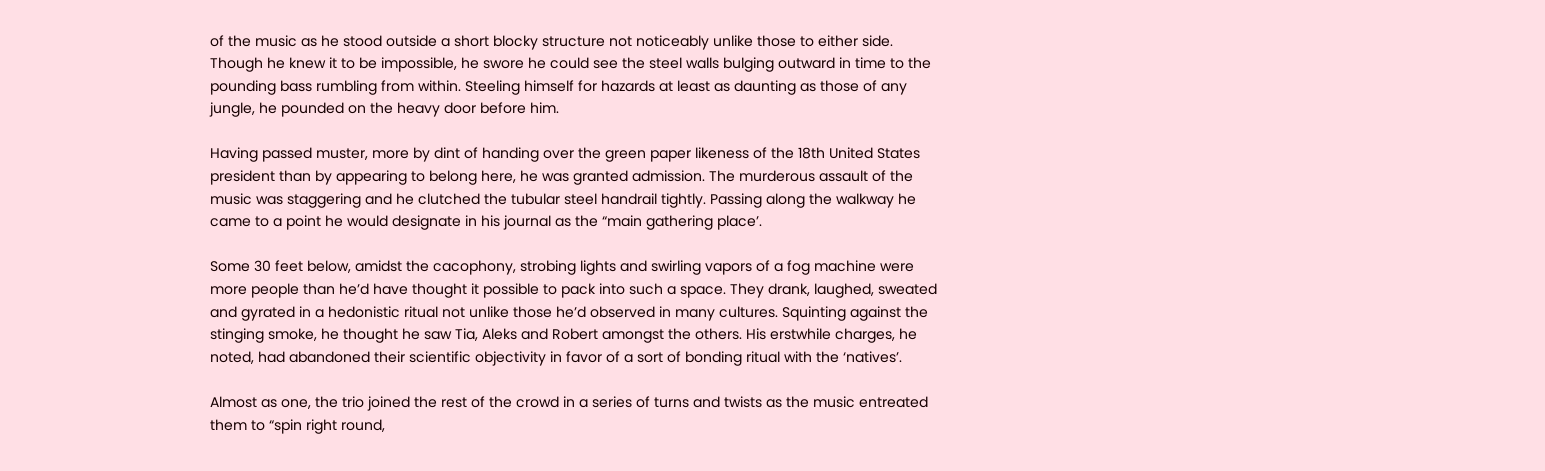of the music as he stood outside a short blocky structure not noticeably unlike those to either side. Though he knew it to be impossible, he swore he could see the steel walls bulging outward in time to the pounding bass rumbling from within. Steeling himself for hazards at least as daunting as those of any jungle, he pounded on the heavy door before him.

Having passed muster, more by dint of handing over the green paper likeness of the 18th United States president than by appearing to belong here, he was granted admission. The murderous assault of the music was staggering and he clutched the tubular steel handrail tightly. Passing along the walkway he came to a point he would designate in his journal as the “main gathering place’.

Some 30 feet below, amidst the cacophony, strobing lights and swirling vapors of a fog machine were more people than he’d have thought it possible to pack into such a space. They drank, laughed, sweated and gyrated in a hedonistic ritual not unlike those he’d observed in many cultures. Squinting against the stinging smoke, he thought he saw Tia, Aleks and Robert amongst the others. His erstwhile charges, he noted, had abandoned their scientific objectivity in favor of a sort of bonding ritual with the ‘natives’.

Almost as one, the trio joined the rest of the crowd in a series of turns and twists as the music entreated them to “spin right round,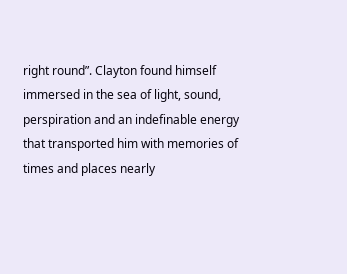right round”. Clayton found himself immersed in the sea of light, sound, perspiration and an indefinable energy that transported him with memories of times and places nearly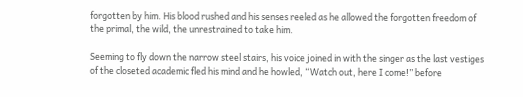forgotten by him. His blood rushed and his senses reeled as he allowed the forgotten freedom of the primal, the wild, the unrestrained to take him.

Seeming to fly down the narrow steel stairs, his voice joined in with the singer as the last vestiges of the closeted academic fled his mind and he howled, “Watch out, here I come!” before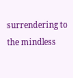surrendering to the mindless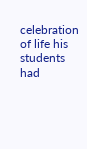celebration of life his students had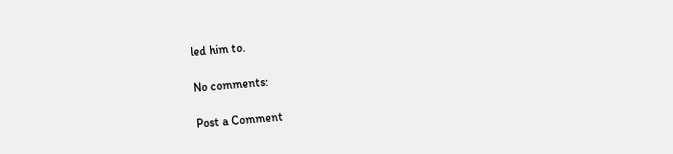led him to.

No comments:

Post a Comment